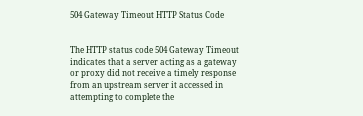504 Gateway Timeout HTTP Status Code


The HTTP status code 504 Gateway Timeout indicates that a server acting as a gateway or proxy did not receive a timely response from an upstream server it accessed in attempting to complete the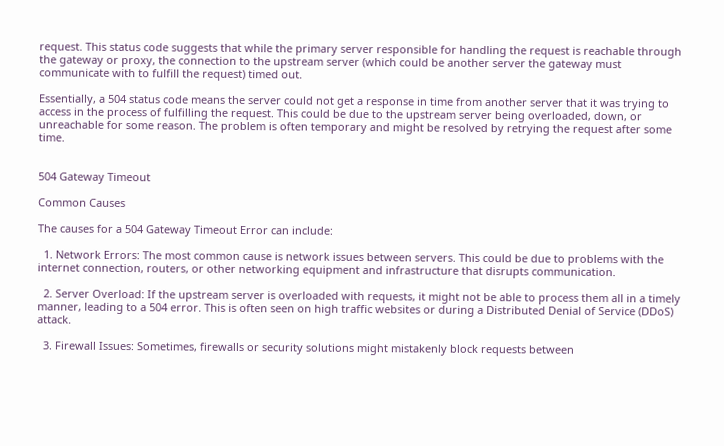request. This status code suggests that while the primary server responsible for handling the request is reachable through the gateway or proxy, the connection to the upstream server (which could be another server the gateway must communicate with to fulfill the request) timed out.

Essentially, a 504 status code means the server could not get a response in time from another server that it was trying to access in the process of fulfilling the request. This could be due to the upstream server being overloaded, down, or unreachable for some reason. The problem is often temporary and might be resolved by retrying the request after some time.


504 Gateway Timeout

Common Causes

The causes for a 504 Gateway Timeout Error can include:

  1. Network Errors: The most common cause is network issues between servers. This could be due to problems with the internet connection, routers, or other networking equipment and infrastructure that disrupts communication.

  2. Server Overload: If the upstream server is overloaded with requests, it might not be able to process them all in a timely manner, leading to a 504 error. This is often seen on high traffic websites or during a Distributed Denial of Service (DDoS) attack.

  3. Firewall Issues: Sometimes, firewalls or security solutions might mistakenly block requests between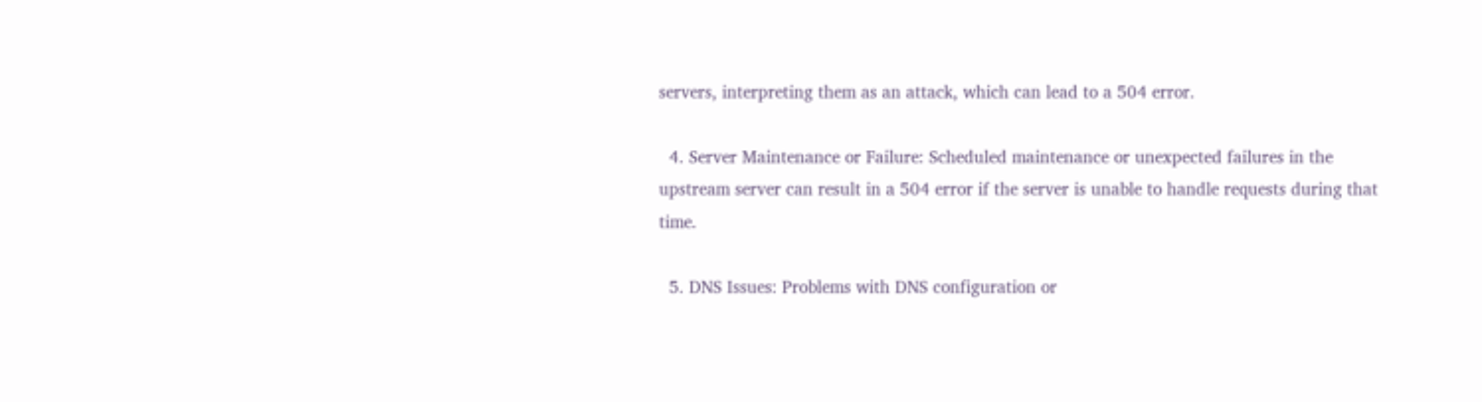servers, interpreting them as an attack, which can lead to a 504 error.

  4. Server Maintenance or Failure: Scheduled maintenance or unexpected failures in the upstream server can result in a 504 error if the server is unable to handle requests during that time.

  5. DNS Issues: Problems with DNS configuration or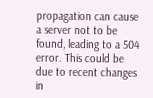propagation can cause a server not to be found, leading to a 504 error. This could be due to recent changes in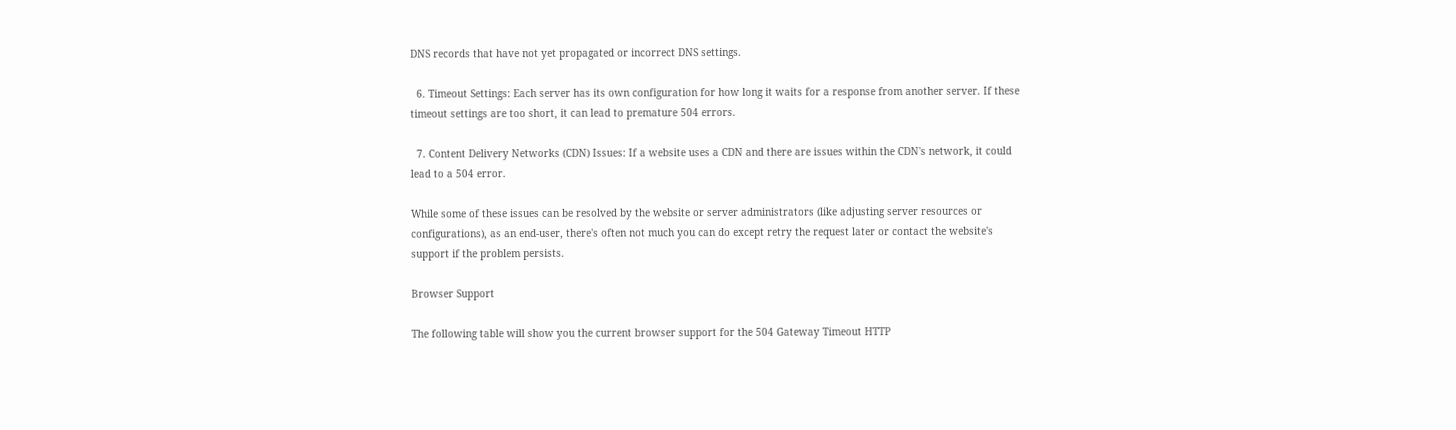DNS records that have not yet propagated or incorrect DNS settings.

  6. Timeout Settings: Each server has its own configuration for how long it waits for a response from another server. If these timeout settings are too short, it can lead to premature 504 errors.

  7. Content Delivery Networks (CDN) Issues: If a website uses a CDN and there are issues within the CDN's network, it could lead to a 504 error.

While some of these issues can be resolved by the website or server administrators (like adjusting server resources or configurations), as an end-user, there's often not much you can do except retry the request later or contact the website's support if the problem persists.

Browser Support

The following table will show you the current browser support for the 504 Gateway Timeout HTTP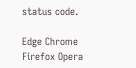status code.

Edge Chrome Firefox Opera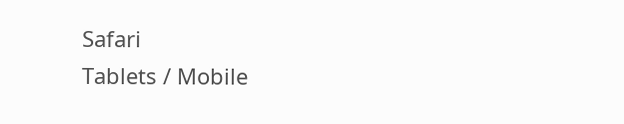Safari
Tablets / Mobile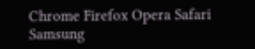Chrome Firefox Opera Safari Samsung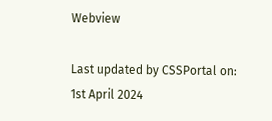Webview

Last updated by CSSPortal on: 1st April 2024